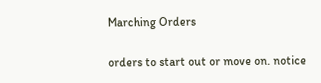Marching Orders

orders to start out or move on. notice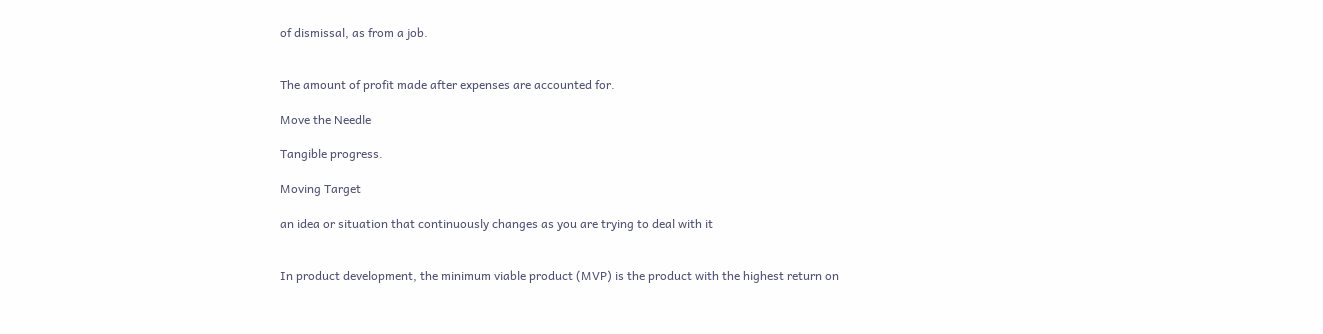of dismissal, as from a job.


The amount of profit made after expenses are accounted for.

Move the Needle

Tangible progress.

Moving Target

an idea or situation that continuously changes as you are trying to deal with it


In product development, the minimum viable product (MVP) is the product with the highest return on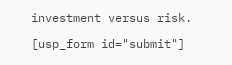investment versus risk.

[usp_form id="submit"]